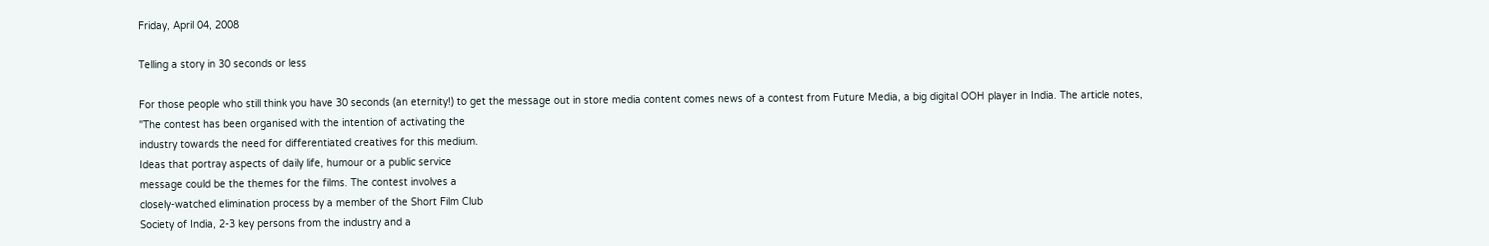Friday, April 04, 2008

Telling a story in 30 seconds or less

For those people who still think you have 30 seconds (an eternity!) to get the message out in store media content comes news of a contest from Future Media, a big digital OOH player in India. The article notes,
"The contest has been organised with the intention of activating the
industry towards the need for differentiated creatives for this medium.
Ideas that portray aspects of daily life, humour or a public service
message could be the themes for the films. The contest involves a
closely-watched elimination process by a member of the Short Film Club
Society of India, 2-3 key persons from the industry and a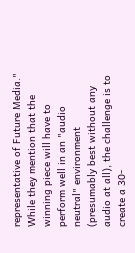representative of Future Media."
While they mention that the winning piece will have to perform well in an "audio neutral" environment (presumably best without any audio at all), the challenge is to create a 30-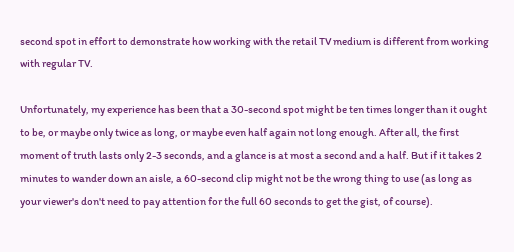second spot in effort to demonstrate how working with the retail TV medium is different from working with regular TV.

Unfortunately, my experience has been that a 30-second spot might be ten times longer than it ought to be, or maybe only twice as long, or maybe even half again not long enough. After all, the first moment of truth lasts only 2-3 seconds, and a glance is at most a second and a half. But if it takes 2 minutes to wander down an aisle, a 60-second clip might not be the wrong thing to use (as long as your viewer's don't need to pay attention for the full 60 seconds to get the gist, of course).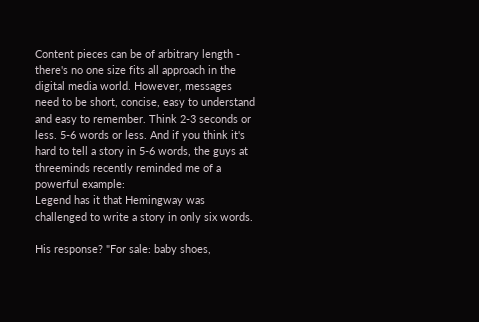Content pieces can be of arbitrary length - there's no one size fits all approach in the digital media world. However, messages need to be short, concise, easy to understand and easy to remember. Think 2-3 seconds or less. 5-6 words or less. And if you think it's hard to tell a story in 5-6 words, the guys at threeminds recently reminded me of a powerful example:
Legend has it that Hemingway was challenged to write a story in only six words.

His response? "For sale: baby shoes,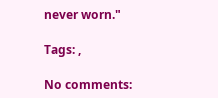never worn."

Tags: ,

No comments: